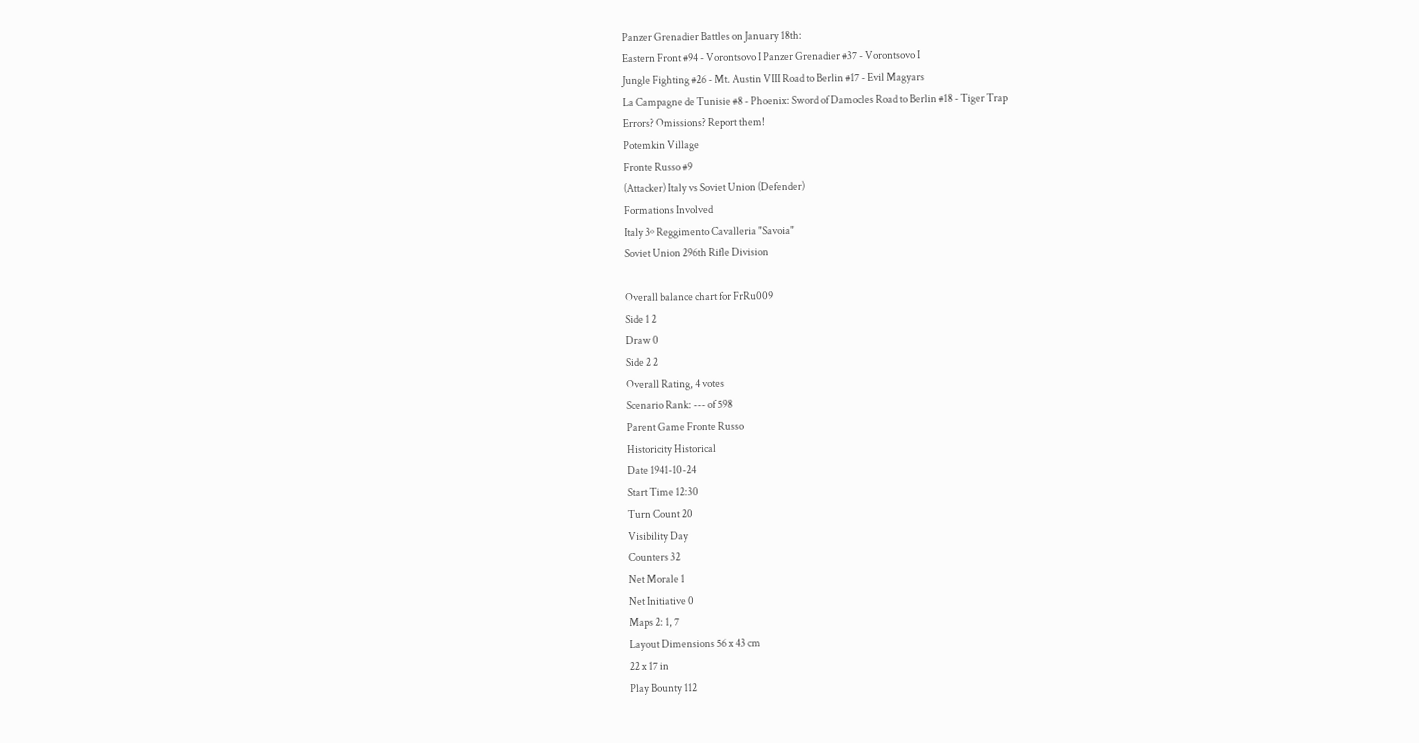Panzer Grenadier Battles on January 18th:
Eastern Front #94 - Vorontsovo I Panzer Grenadier #37 - Vorontsovo I
Jungle Fighting #26 - Mt. Austin VIII Road to Berlin #17 - Evil Magyars
La Campagne de Tunisie #8 - Phoenix: Sword of Damocles Road to Berlin #18 - Tiger Trap
Errors? Omissions? Report them!
Potemkin Village
Fronte Russo #9
(Attacker) Italy vs Soviet Union (Defender)
Formations Involved
Italy 3º Reggimento Cavalleria "Savoia"
Soviet Union 296th Rifle Division

Overall balance chart for FrRu009
Side 1 2
Draw 0
Side 2 2
Overall Rating, 4 votes
Scenario Rank: --- of 598
Parent Game Fronte Russo
Historicity Historical
Date 1941-10-24
Start Time 12:30
Turn Count 20
Visibility Day
Counters 32
Net Morale 1
Net Initiative 0
Maps 2: 1, 7
Layout Dimensions 56 x 43 cm
22 x 17 in
Play Bounty 112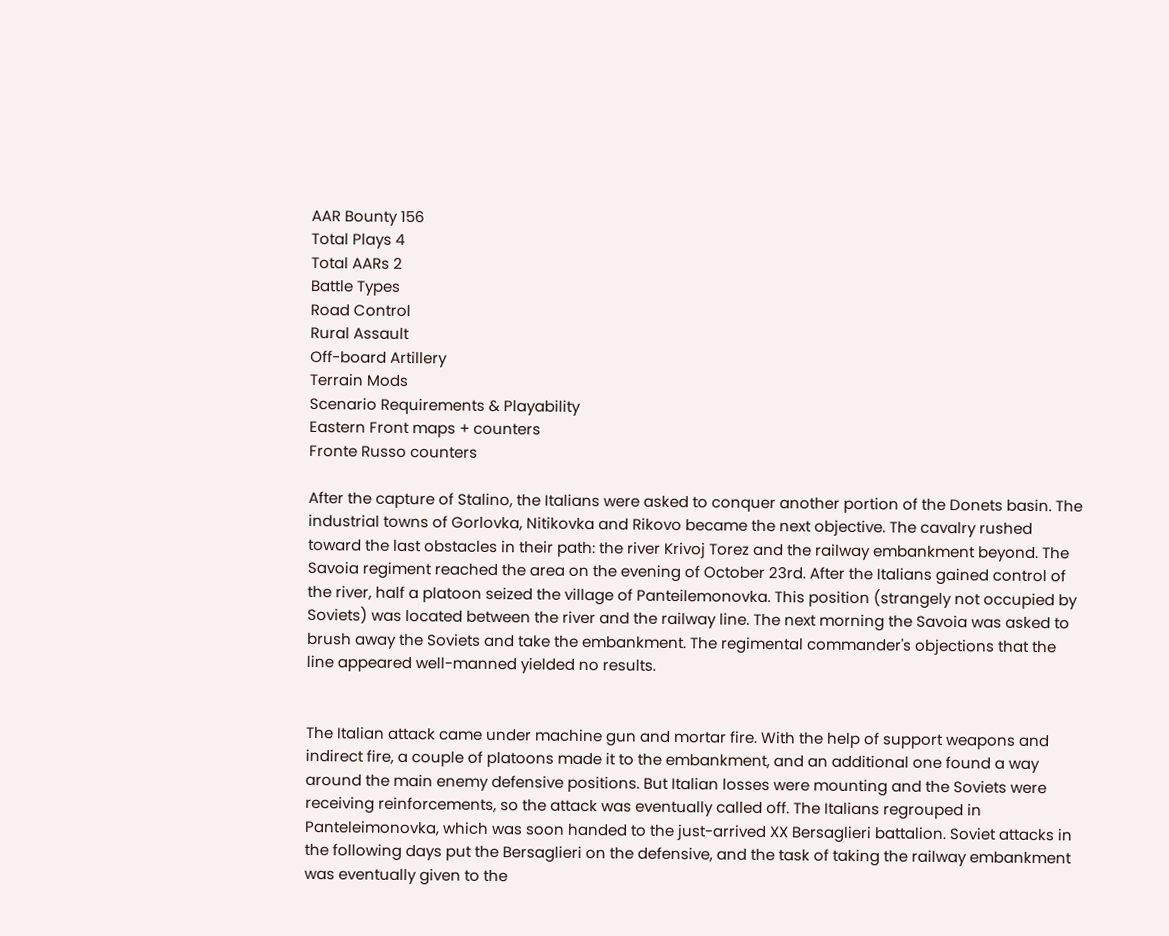AAR Bounty 156
Total Plays 4
Total AARs 2
Battle Types
Road Control
Rural Assault
Off-board Artillery
Terrain Mods
Scenario Requirements & Playability
Eastern Front maps + counters
Fronte Russo counters

After the capture of Stalino, the Italians were asked to conquer another portion of the Donets basin. The industrial towns of Gorlovka, Nitikovka and Rikovo became the next objective. The cavalry rushed toward the last obstacles in their path: the river Krivoj Torez and the railway embankment beyond. The Savoia regiment reached the area on the evening of October 23rd. After the Italians gained control of the river, half a platoon seized the village of Panteilemonovka. This position (strangely not occupied by Soviets) was located between the river and the railway line. The next morning the Savoia was asked to brush away the Soviets and take the embankment. The regimental commander's objections that the line appeared well-manned yielded no results.


The Italian attack came under machine gun and mortar fire. With the help of support weapons and indirect fire, a couple of platoons made it to the embankment, and an additional one found a way around the main enemy defensive positions. But Italian losses were mounting and the Soviets were receiving reinforcements, so the attack was eventually called off. The Italians regrouped in Panteleimonovka, which was soon handed to the just-arrived XX Bersaglieri battalion. Soviet attacks in the following days put the Bersaglieri on the defensive, and the task of taking the railway embankment was eventually given to the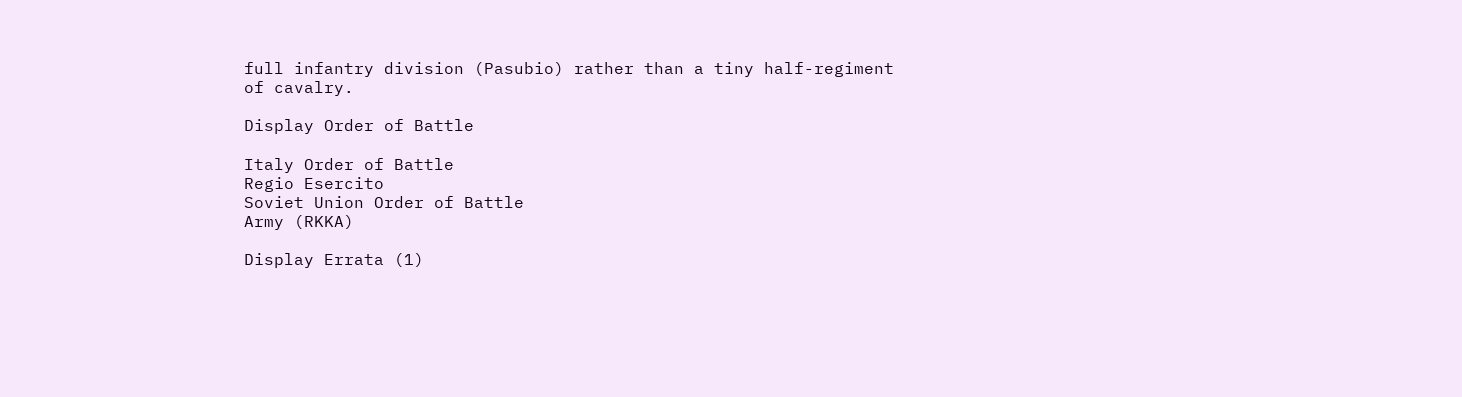full infantry division (Pasubio) rather than a tiny half-regiment of cavalry.

Display Order of Battle

Italy Order of Battle
Regio Esercito
Soviet Union Order of Battle
Army (RKKA)

Display Errata (1)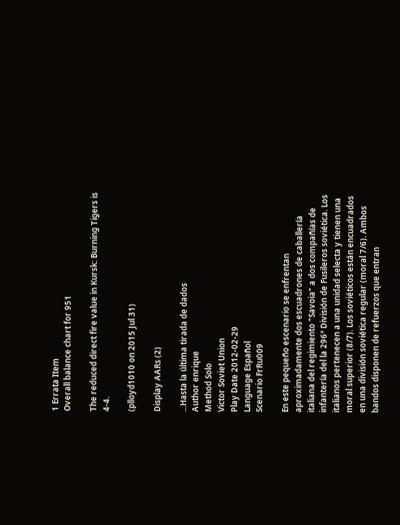1 Errata Item
Overall balance chart for 951

The reduced direct fire value in Kursk: Burning Tigers is 4-4.

(plloyd1010 on 2015 Jul 31)

Display AARs (2)

...Hasta la última tirada de dados
Author enrique
Method Solo
Victor Soviet Union
Play Date 2012-02-29
Language Español
Scenario FrRu009

En este pequeño escenario se enfrentan aproximadamente dos escuadrones de caballería italiana del regimiento "Savoia" a dos compañías de infantería del la 296ª División de Fusileros soviética. Los italianos pertenecen a una unidad selecta y tienen una moral superior (8/7). Los soviéticos están encuadrados en una división soviética regular (moral 7/6). Ambos bandos disponen de refuerzos que entran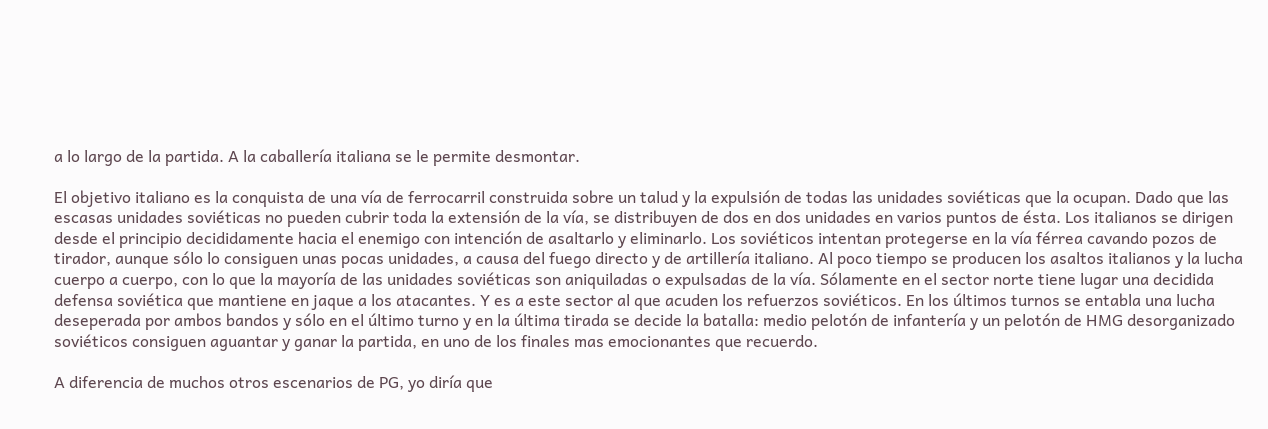a lo largo de la partida. A la caballería italiana se le permite desmontar.

El objetivo italiano es la conquista de una vía de ferrocarril construida sobre un talud y la expulsión de todas las unidades soviéticas que la ocupan. Dado que las escasas unidades soviéticas no pueden cubrir toda la extensión de la vía, se distribuyen de dos en dos unidades en varios puntos de ésta. Los italianos se dirigen desde el principio decididamente hacia el enemigo con intención de asaltarlo y eliminarlo. Los soviéticos intentan protegerse en la vía férrea cavando pozos de tirador, aunque sólo lo consiguen unas pocas unidades, a causa del fuego directo y de artillería italiano. Al poco tiempo se producen los asaltos italianos y la lucha cuerpo a cuerpo, con lo que la mayoría de las unidades soviéticas son aniquiladas o expulsadas de la vía. Sólamente en el sector norte tiene lugar una decidida defensa soviética que mantiene en jaque a los atacantes. Y es a este sector al que acuden los refuerzos soviéticos. En los últimos turnos se entabla una lucha deseperada por ambos bandos y sólo en el último turno y en la última tirada se decide la batalla: medio pelotón de infantería y un pelotón de HMG desorganizado soviéticos consiguen aguantar y ganar la partida, en uno de los finales mas emocionantes que recuerdo.

A diferencia de muchos otros escenarios de PG, yo diría que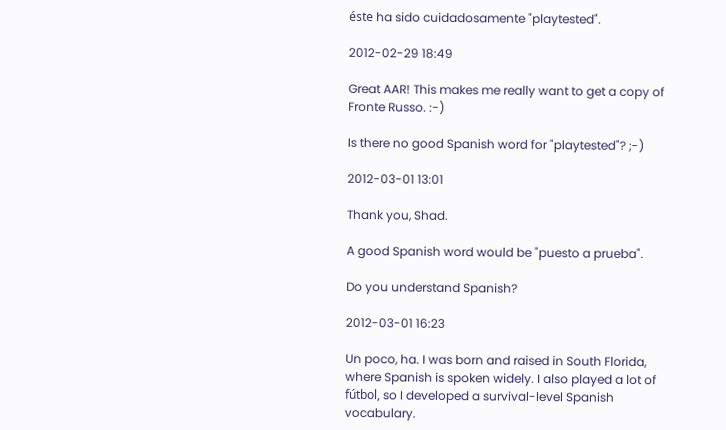éste ha sido cuidadosamente "playtested".

2012-02-29 18:49

Great AAR! This makes me really want to get a copy of Fronte Russo. :-)

Is there no good Spanish word for "playtested"? ;-)

2012-03-01 13:01

Thank you, Shad.

A good Spanish word would be "puesto a prueba".

Do you understand Spanish?

2012-03-01 16:23

Un poco, ha. I was born and raised in South Florida, where Spanish is spoken widely. I also played a lot of fútbol, so I developed a survival-level Spanish vocabulary.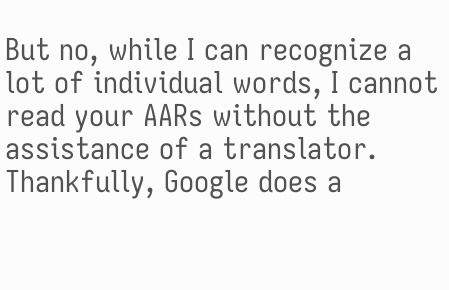But no, while I can recognize a lot of individual words, I cannot read your AARs without the assistance of a translator. Thankfully, Google does a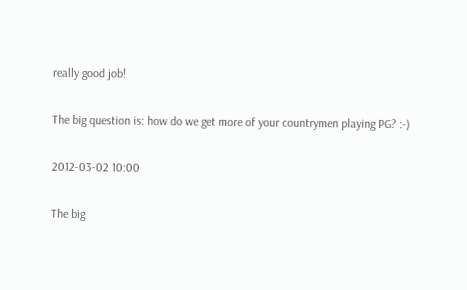really good job!

The big question is: how do we get more of your countrymen playing PG? :-)

2012-03-02 10:00

The big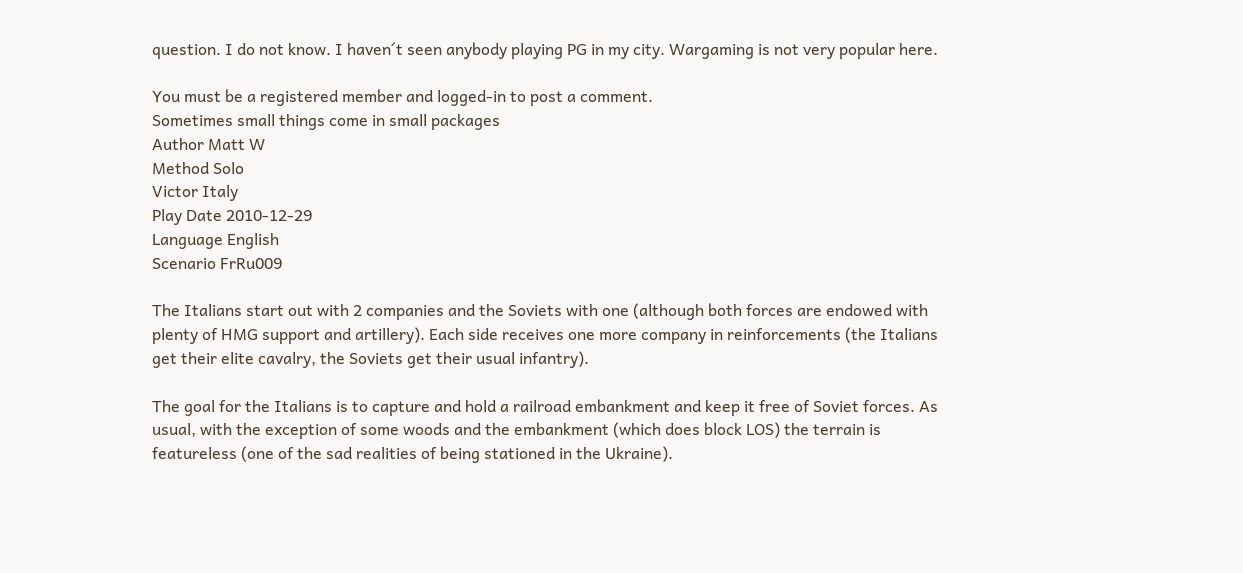question. I do not know. I haven´t seen anybody playing PG in my city. Wargaming is not very popular here.

You must be a registered member and logged-in to post a comment.
Sometimes small things come in small packages
Author Matt W
Method Solo
Victor Italy
Play Date 2010-12-29
Language English
Scenario FrRu009

The Italians start out with 2 companies and the Soviets with one (although both forces are endowed with plenty of HMG support and artillery). Each side receives one more company in reinforcements (the Italians get their elite cavalry, the Soviets get their usual infantry).

The goal for the Italians is to capture and hold a railroad embankment and keep it free of Soviet forces. As usual, with the exception of some woods and the embankment (which does block LOS) the terrain is featureless (one of the sad realities of being stationed in the Ukraine).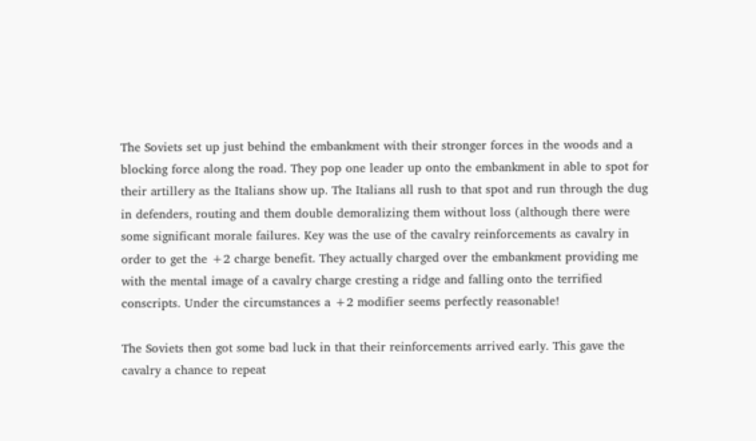The Soviets set up just behind the embankment with their stronger forces in the woods and a blocking force along the road. They pop one leader up onto the embankment in able to spot for their artillery as the Italians show up. The Italians all rush to that spot and run through the dug in defenders, routing and them double demoralizing them without loss (although there were some significant morale failures. Key was the use of the cavalry reinforcements as cavalry in order to get the +2 charge benefit. They actually charged over the embankment providing me with the mental image of a cavalry charge cresting a ridge and falling onto the terrified conscripts. Under the circumstances a +2 modifier seems perfectly reasonable!

The Soviets then got some bad luck in that their reinforcements arrived early. This gave the cavalry a chance to repeat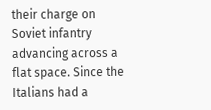their charge on Soviet infantry advancing across a flat space. Since the Italians had a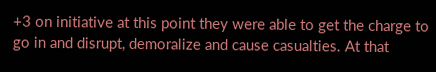+3 on initiative at this point they were able to get the charge to go in and disrupt, demoralize and cause casualties. At that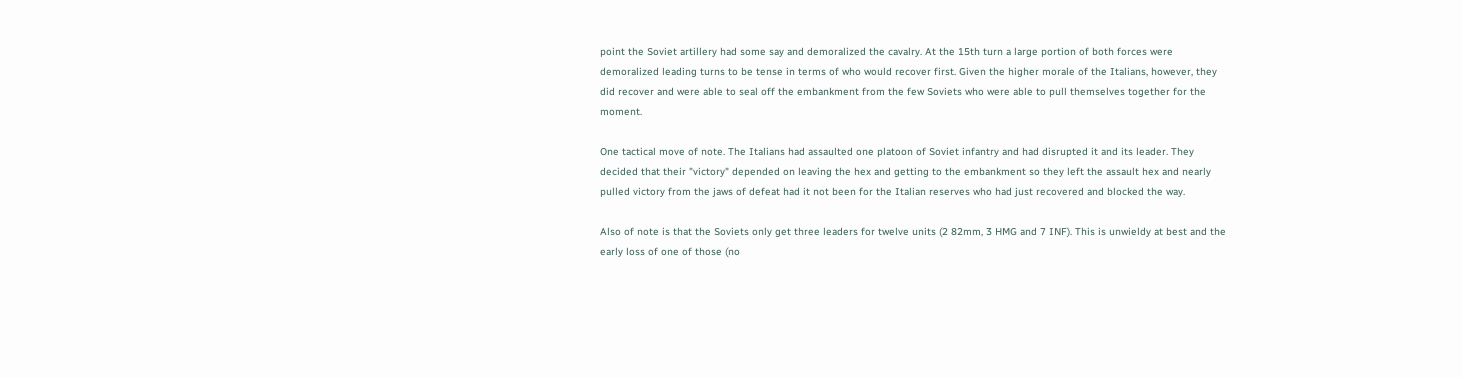point the Soviet artillery had some say and demoralized the cavalry. At the 15th turn a large portion of both forces were demoralized leading turns to be tense in terms of who would recover first. Given the higher morale of the Italians, however, they did recover and were able to seal off the embankment from the few Soviets who were able to pull themselves together for the moment.

One tactical move of note. The Italians had assaulted one platoon of Soviet infantry and had disrupted it and its leader. They decided that their "victory" depended on leaving the hex and getting to the embankment so they left the assault hex and nearly pulled victory from the jaws of defeat had it not been for the Italian reserves who had just recovered and blocked the way.

Also of note is that the Soviets only get three leaders for twelve units (2 82mm, 3 HMG and 7 INF). This is unwieldy at best and the early loss of one of those (no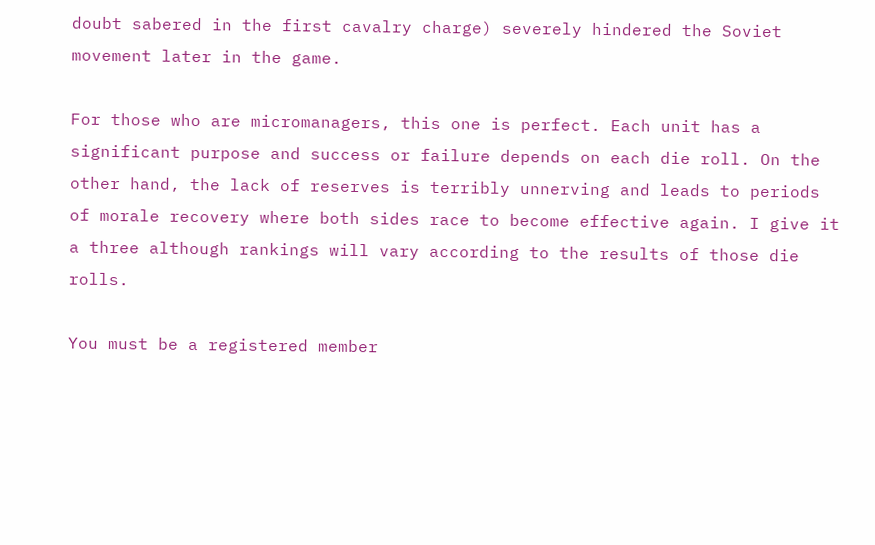doubt sabered in the first cavalry charge) severely hindered the Soviet movement later in the game.

For those who are micromanagers, this one is perfect. Each unit has a significant purpose and success or failure depends on each die roll. On the other hand, the lack of reserves is terribly unnerving and leads to periods of morale recovery where both sides race to become effective again. I give it a three although rankings will vary according to the results of those die rolls.

You must be a registered member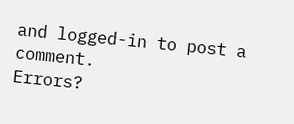and logged-in to post a comment.
Errors?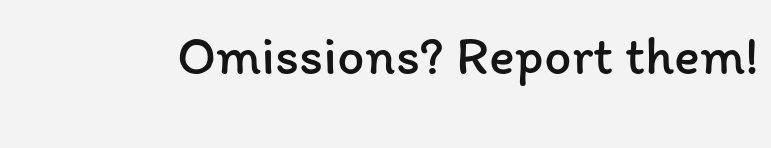Omissions? Report them!